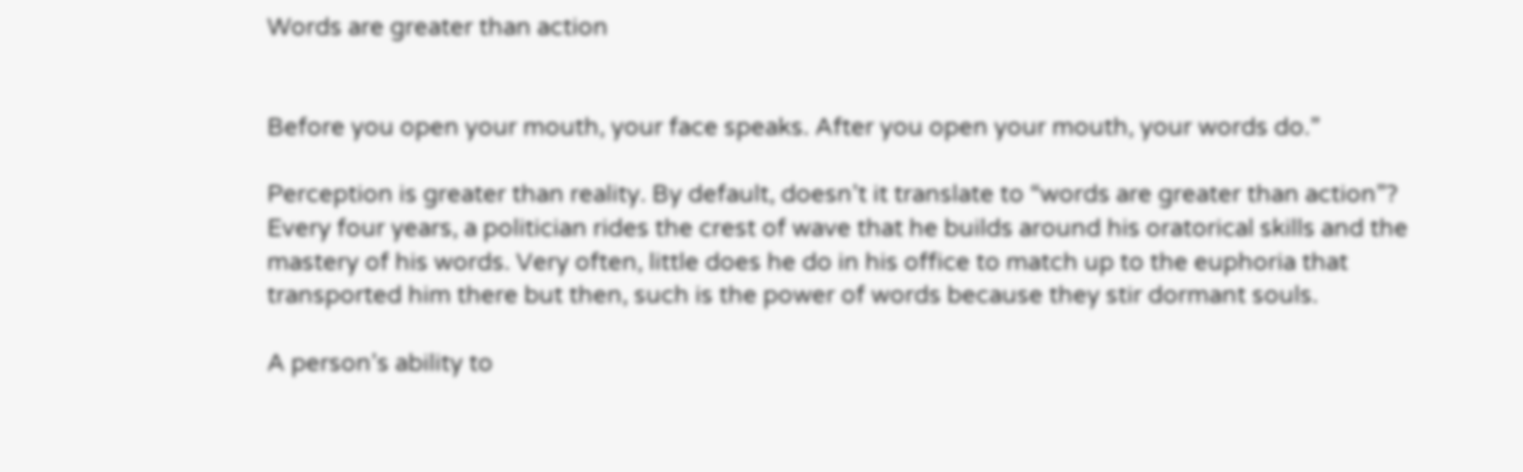Words are greater than action


Before you open your mouth, your face speaks. After you open your mouth, your words do.”

Perception is greater than reality. By default, doesn’t it translate to “words are greater than action”? Every four years, a politician rides the crest of wave that he builds around his oratorical skills and the mastery of his words. Very often, little does he do in his office to match up to the euphoria that transported him there but then, such is the power of words because they stir dormant souls.

A person’s ability to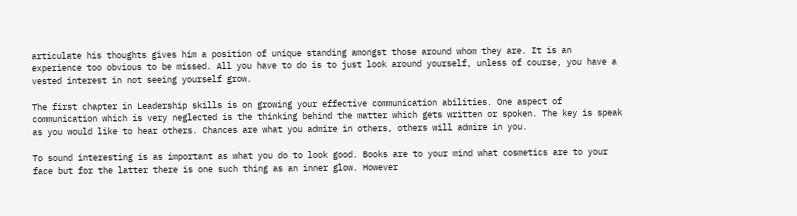articulate his thoughts gives him a position of unique standing amongst those around whom they are. It is an experience too obvious to be missed. All you have to do is to just look around yourself, unless of course, you have a vested interest in not seeing yourself grow.

The first chapter in Leadership skills is on growing your effective communication abilities. One aspect of communication which is very neglected is the thinking behind the matter which gets written or spoken. The key is speak as you would like to hear others. Chances are what you admire in others, others will admire in you.

To sound interesting is as important as what you do to look good. Books are to your mind what cosmetics are to your face but for the latter there is one such thing as an inner glow. However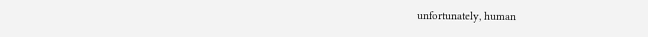unfortunately, human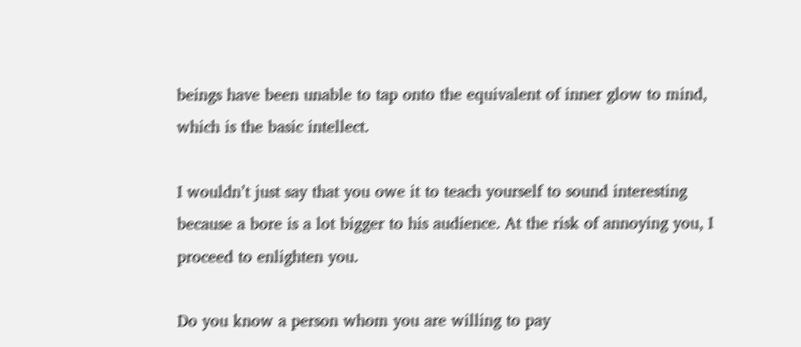beings have been unable to tap onto the equivalent of inner glow to mind, which is the basic intellect.

I wouldn’t just say that you owe it to teach yourself to sound interesting because a bore is a lot bigger to his audience. At the risk of annoying you, I proceed to enlighten you.

Do you know a person whom you are willing to pay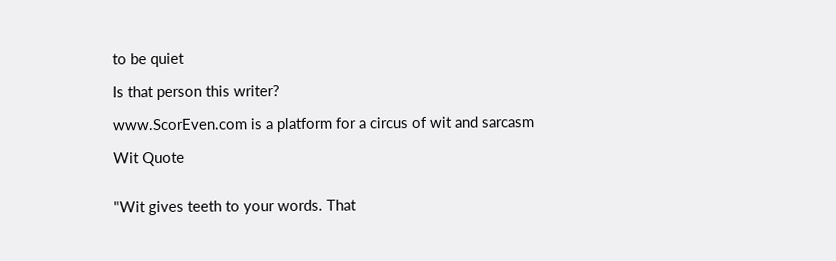to be quiet

Is that person this writer?

www.ScorEven.com is a platform for a circus of wit and sarcasm

Wit Quote


"Wit gives teeth to your words. That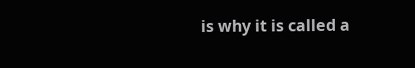is why it is called a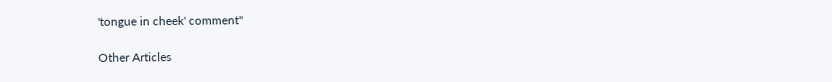'tongue in cheek' comment"

Other Articles